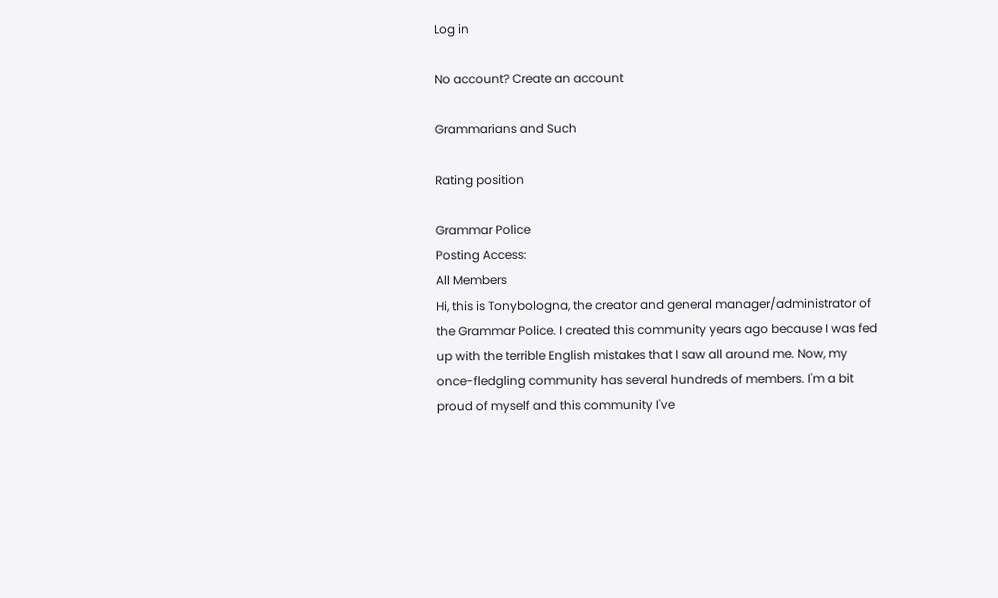Log in

No account? Create an account

Grammarians and Such

Rating position

Grammar Police
Posting Access:
All Members
Hi, this is Tonybologna, the creator and general manager/administrator of the Grammar Police. I created this community years ago because I was fed up with the terrible English mistakes that I saw all around me. Now, my once-fledgling community has several hundreds of members. I'm a bit proud of myself and this community I've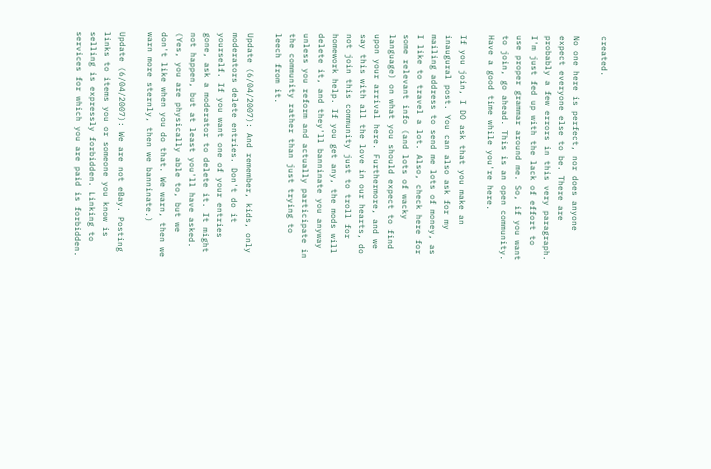created.

No one here is perfect, nor does anyone expect everyone else to be. There are probably a few errors in this very paragraph. I'm just fed up with the lack of effort to use proper grammar around me. So, if you want to join, go ahead. This is an open community. Have a good time while you're here.

If you join, I DO ask that you make an inaugural post. You can also ask for my mailing address to send me lots of money, as I like to travel a lot. Also, check here for some relevant info (and lots of wacky language) on what you should expect to find upon your arrival here. Furthermore, and we say this with all the love in our hearts, do not join this community just to troll for homework help. If you get any, the mods will delete it, and they'll banninate you anyway unless you reform and actually participate in the community rather than just trying to leech from it.

Update (6/04/2007): And remember, kids, only moderators delete entries. Don't do it yourself. If you want one of your entries gone, ask a moderator to delete it. It might not happen, but at least you'll have asked. (Yes, you are physically able to, but we don't like when you do that. We warn, then we warn more sternly, then we banninate.)

Update (6/04/2007): We are not eBay. Posting links to items you or someone you know is selling is expressly forbidden. Linking to services for which you are paid is forbidden.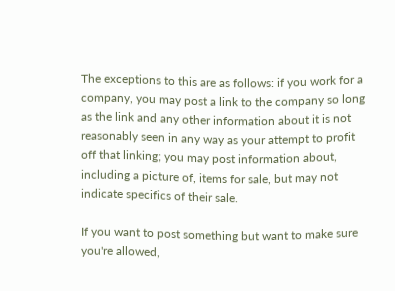The exceptions to this are as follows: if you work for a company, you may post a link to the company so long as the link and any other information about it is not reasonably seen in any way as your attempt to profit off that linking; you may post information about, including a picture of, items for sale, but may not indicate specifics of their sale.

If you want to post something but want to make sure you're allowed,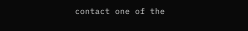contact one of the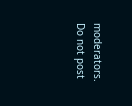moderators. Do not post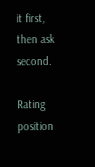it first, then ask second.

Rating position